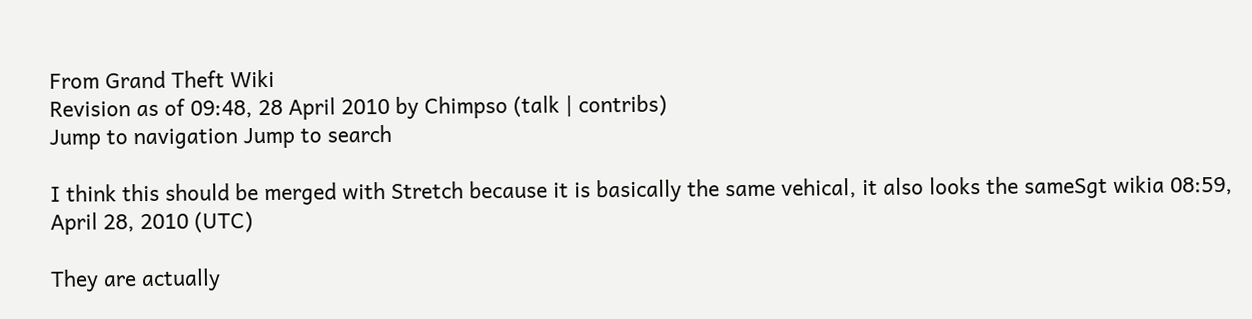From Grand Theft Wiki
Revision as of 09:48, 28 April 2010 by Chimpso (talk | contribs)
Jump to navigation Jump to search

I think this should be merged with Stretch because it is basically the same vehical, it also looks the sameSgt wikia 08:59, April 28, 2010 (UTC)

They are actually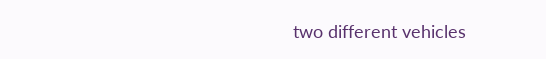two different vehicles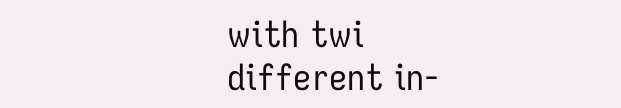with twi different in-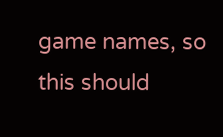game names, so this should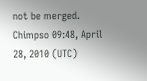not be merged. Chimpso 09:48, April 28, 2010 (UTC)